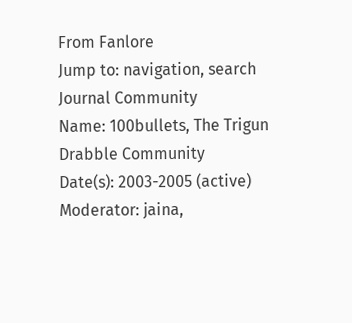From Fanlore
Jump to: navigation, search
Journal Community
Name: 100bullets, The Trigun Drabble Community
Date(s): 2003-2005 (active)
Moderator: jaina,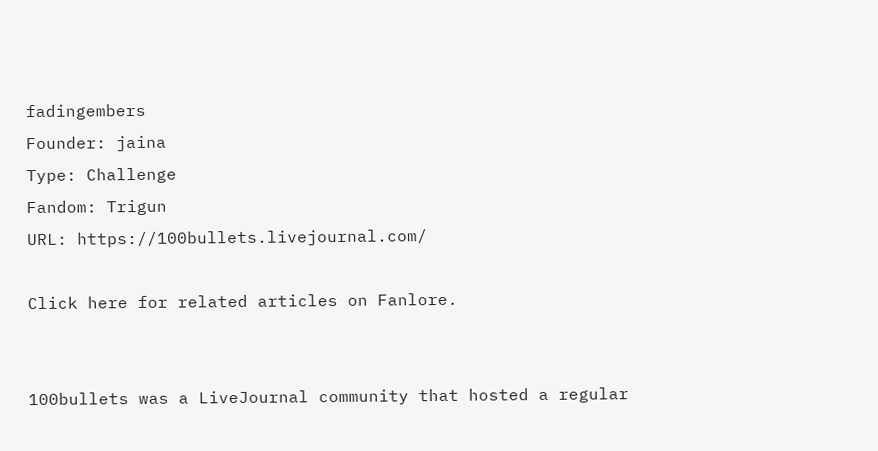fadingembers
Founder: jaina
Type: Challenge
Fandom: Trigun
URL: https://100bullets.livejournal.com/

Click here for related articles on Fanlore.


100bullets was a LiveJournal community that hosted a regular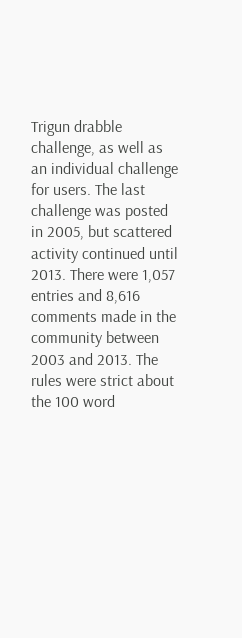Trigun drabble challenge, as well as an individual challenge for users. The last challenge was posted in 2005, but scattered activity continued until 2013. There were 1,057 entries and 8,616 comments made in the community between 2003 and 2013. The rules were strict about the 100 word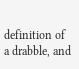definition of a drabble, and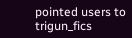pointed users to trigun_fics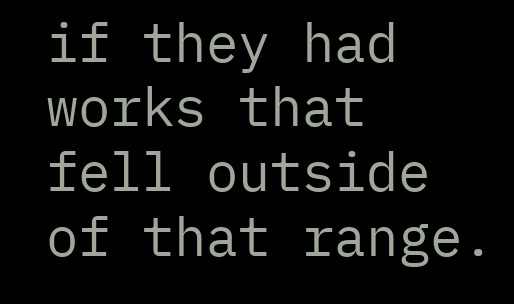if they had works that fell outside of that range.